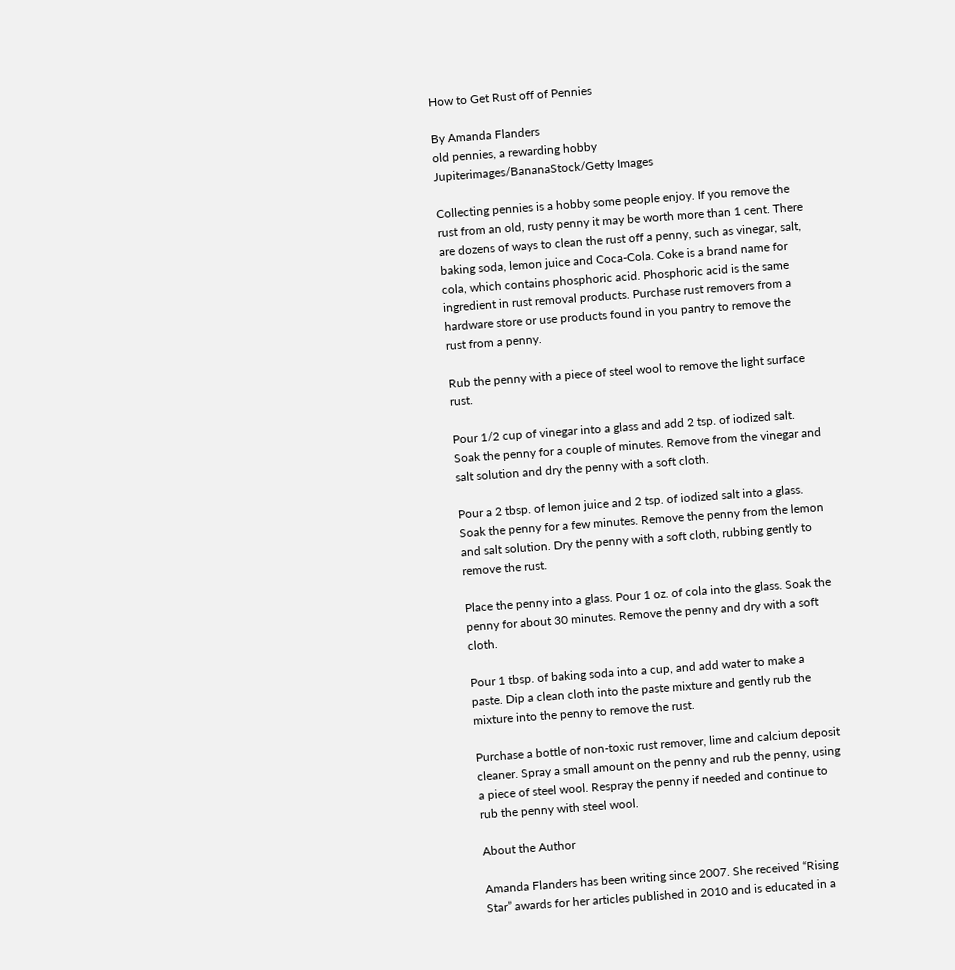How to Get Rust off of Pennies

By Amanda Flanders
old pennies, a rewarding hobby
Jupiterimages/BananaStock/Getty Images

Collecting pennies is a hobby some people enjoy. If you remove the rust from an old, rusty penny it may be worth more than 1 cent. There are dozens of ways to clean the rust off a penny, such as vinegar, salt, baking soda, lemon juice and Coca-Cola. Coke is a brand name for cola, which contains phosphoric acid. Phosphoric acid is the same ingredient in rust removal products. Purchase rust removers from a hardware store or use products found in you pantry to remove the rust from a penny.

Rub the penny with a piece of steel wool to remove the light surface rust.

Pour 1/2 cup of vinegar into a glass and add 2 tsp. of iodized salt. Soak the penny for a couple of minutes. Remove from the vinegar and salt solution and dry the penny with a soft cloth.

Pour a 2 tbsp. of lemon juice and 2 tsp. of iodized salt into a glass. Soak the penny for a few minutes. Remove the penny from the lemon and salt solution. Dry the penny with a soft cloth, rubbing gently to remove the rust.

Place the penny into a glass. Pour 1 oz. of cola into the glass. Soak the penny for about 30 minutes. Remove the penny and dry with a soft cloth.

Pour 1 tbsp. of baking soda into a cup, and add water to make a paste. Dip a clean cloth into the paste mixture and gently rub the mixture into the penny to remove the rust.

Purchase a bottle of non-toxic rust remover, lime and calcium deposit cleaner. Spray a small amount on the penny and rub the penny, using a piece of steel wool. Respray the penny if needed and continue to rub the penny with steel wool.

About the Author

Amanda Flanders has been writing since 2007. She received “Rising Star” awards for her articles published in 2010 and is educated in a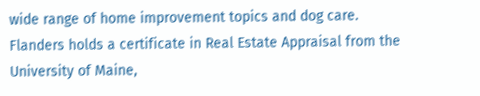wide range of home improvement topics and dog care. Flanders holds a certificate in Real Estate Appraisal from the University of Maine,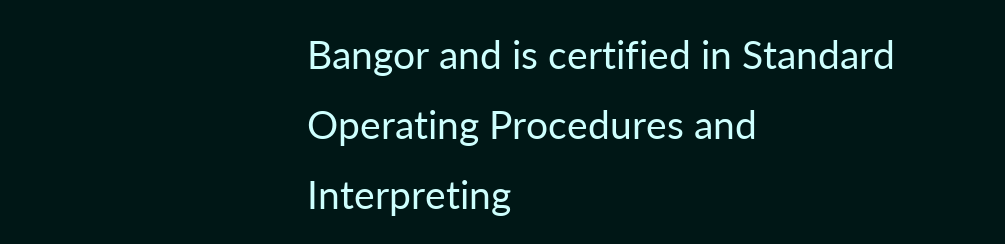Bangor and is certified in Standard Operating Procedures and Interpreting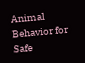Animal Behavior for Safe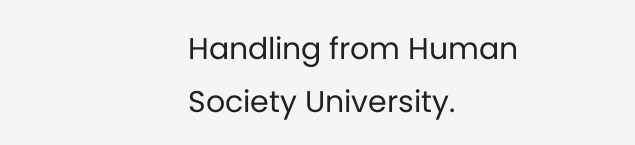Handling from Human Society University.